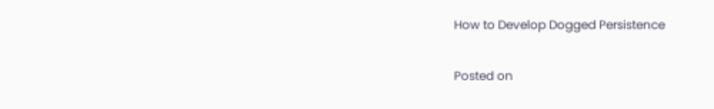How to Develop Dogged Persistence

Posted on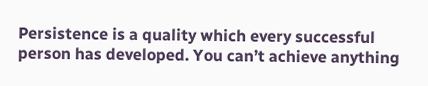Persistence is a quality which every successful person has developed. You can’t achieve anything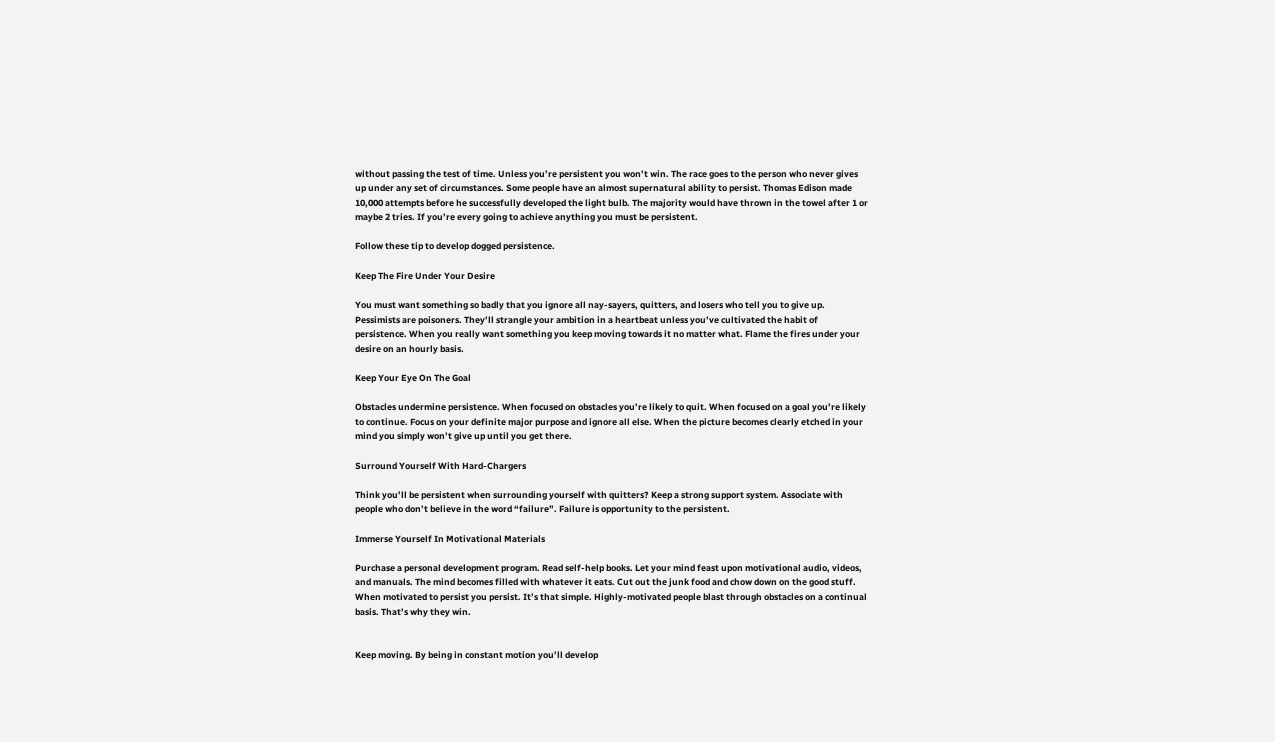without passing the test of time. Unless you’re persistent you won’t win. The race goes to the person who never gives up under any set of circumstances. Some people have an almost supernatural ability to persist. Thomas Edison made 10,000 attempts before he successfully developed the light bulb. The majority would have thrown in the towel after 1 or maybe 2 tries. If you’re every going to achieve anything you must be persistent.

Follow these tip to develop dogged persistence.

Keep The Fire Under Your Desire

You must want something so badly that you ignore all nay-sayers, quitters, and losers who tell you to give up. Pessimists are poisoners. They’ll strangle your ambition in a heartbeat unless you’ve cultivated the habit of persistence. When you really want something you keep moving towards it no matter what. Flame the fires under your desire on an hourly basis.

Keep Your Eye On The Goal

Obstacles undermine persistence. When focused on obstacles you’re likely to quit. When focused on a goal you’re likely to continue. Focus on your definite major purpose and ignore all else. When the picture becomes clearly etched in your mind you simply won’t give up until you get there.

Surround Yourself With Hard-Chargers

Think you’ll be persistent when surrounding yourself with quitters? Keep a strong support system. Associate with people who don’t believe in the word “failure”. Failure is opportunity to the persistent.

Immerse Yourself In Motivational Materials

Purchase a personal development program. Read self-help books. Let your mind feast upon motivational audio, videos, and manuals. The mind becomes filled with whatever it eats. Cut out the junk food and chow down on the good stuff. When motivated to persist you persist. It’s that simple. Highly-motivated people blast through obstacles on a continual basis. That’s why they win.


Keep moving. By being in constant motion you’ll develop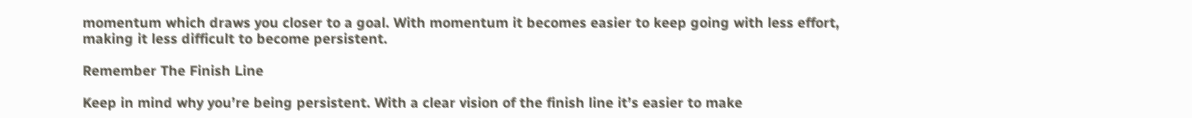momentum which draws you closer to a goal. With momentum it becomes easier to keep going with less effort, making it less difficult to become persistent.

Remember The Finish Line

Keep in mind why you’re being persistent. With a clear vision of the finish line it’s easier to make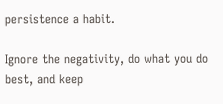persistence a habit.

Ignore the negativity, do what you do best, and keep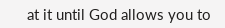at it until God allows you to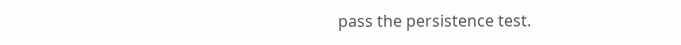pass the persistence test.